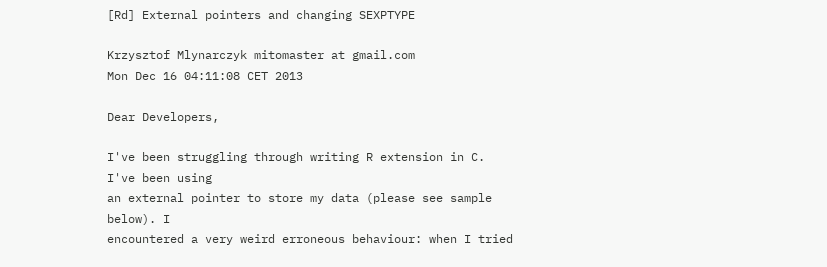[Rd] External pointers and changing SEXPTYPE

Krzysztof Mlynarczyk mitomaster at gmail.com
Mon Dec 16 04:11:08 CET 2013

Dear Developers,

I've been struggling through writing R extension in C. I've been using
an external pointer to store my data (please see sample below). I
encountered a very weird erroneous behaviour: when I tried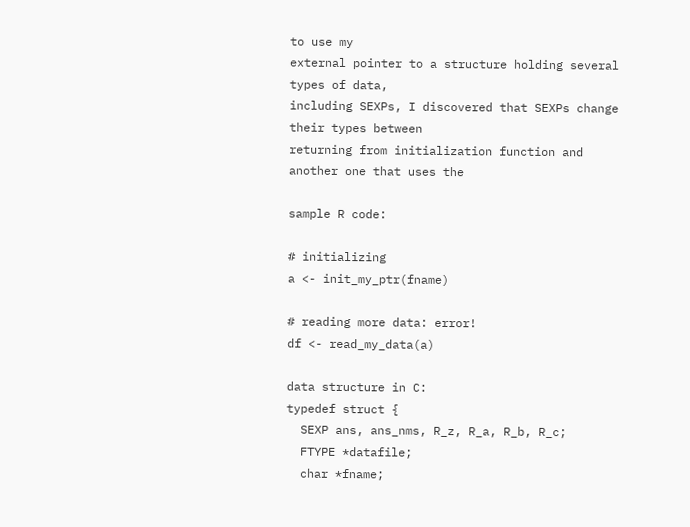to use my
external pointer to a structure holding several types of data,
including SEXPs, I discovered that SEXPs change their types between
returning from initialization function and another one that uses the

sample R code:

# initializing
a <- init_my_ptr(fname)

# reading more data: error!
df <- read_my_data(a)

data structure in C:
typedef struct {
  SEXP ans, ans_nms, R_z, R_a, R_b, R_c;
  FTYPE *datafile;
  char *fname;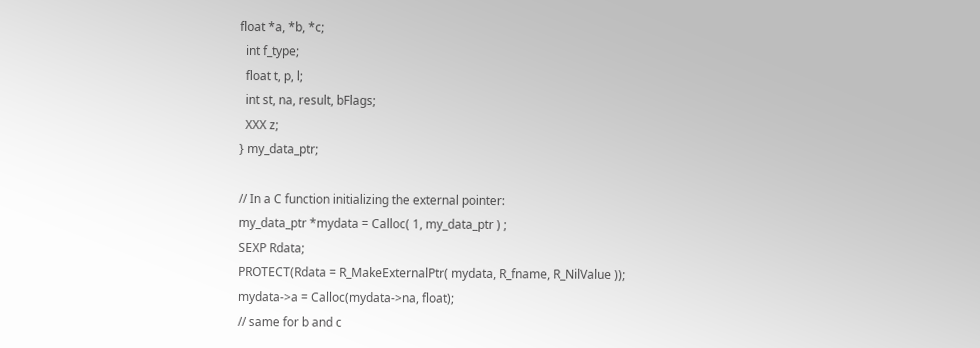float *a, *b, *c;
  int f_type;
  float t, p, l;
  int st, na, result, bFlags;
  XXX z;
} my_data_ptr;

// In a C function initializing the external pointer:
my_data_ptr *mydata = Calloc( 1, my_data_ptr ) ;
SEXP Rdata;
PROTECT(Rdata = R_MakeExternalPtr( mydata, R_fname, R_NilValue ));
mydata->a = Calloc(mydata->na, float);
// same for b and c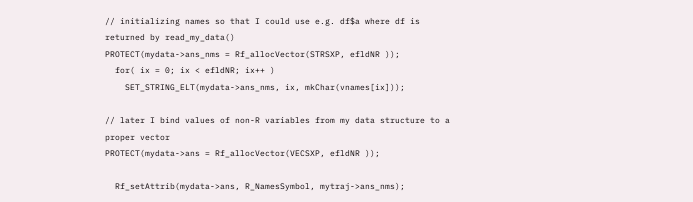// initializing names so that I could use e.g. df$a where df is
returned by read_my_data()
PROTECT(mydata->ans_nms = Rf_allocVector(STRSXP, efldNR ));
  for( ix = 0; ix < efldNR; ix++ )
    SET_STRING_ELT(mydata->ans_nms, ix, mkChar(vnames[ix]));

// later I bind values of non-R variables from my data structure to a
proper vector
PROTECT(mydata->ans = Rf_allocVector(VECSXP, efldNR ));

  Rf_setAttrib(mydata->ans, R_NamesSymbol, mytraj->ans_nms);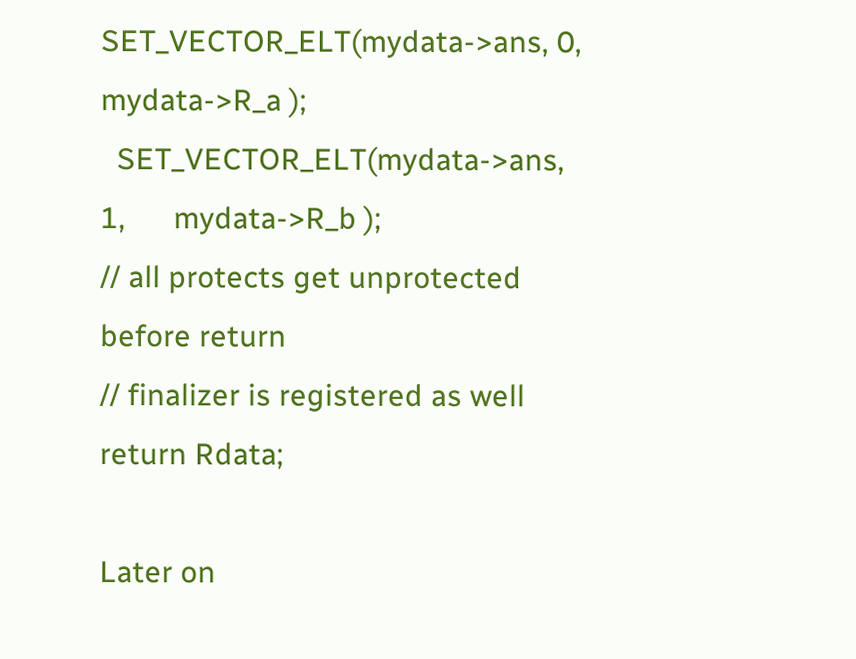SET_VECTOR_ELT(mydata->ans, 0,      mydata->R_a );
  SET_VECTOR_ELT(mydata->ans, 1,      mydata->R_b );
// all protects get unprotected before return
// finalizer is registered as well
return Rdata;

Later on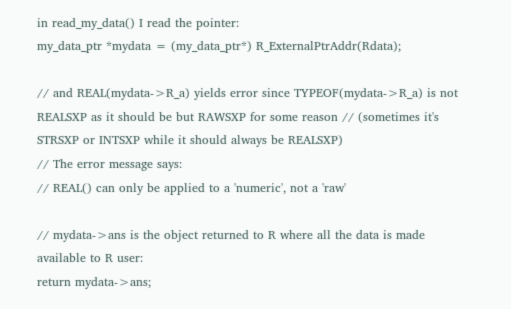in read_my_data() I read the pointer:
my_data_ptr *mydata = (my_data_ptr*) R_ExternalPtrAddr(Rdata);

// and REAL(mydata->R_a) yields error since TYPEOF(mydata->R_a) is not
REALSXP as it should be but RAWSXP for some reason // (sometimes it's
STRSXP or INTSXP while it should always be REALSXP)
// The error message says:
// REAL() can only be applied to a 'numeric', not a 'raw'

// mydata->ans is the object returned to R where all the data is made
available to R user:
return mydata->ans;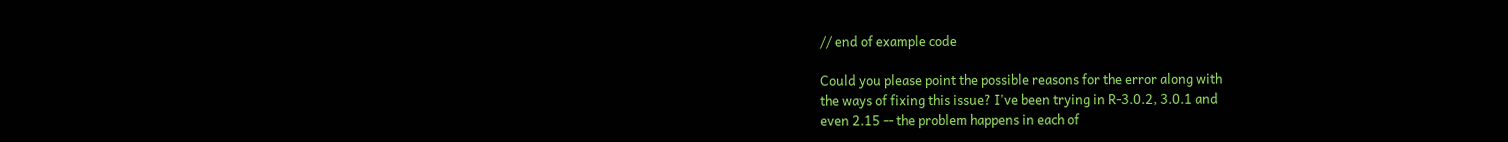// end of example code

Could you please point the possible reasons for the error along with
the ways of fixing this issue? I've been trying in R-3.0.2, 3.0.1 and
even 2.15 -- the problem happens in each of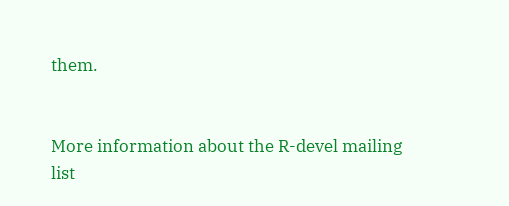them.


More information about the R-devel mailing list